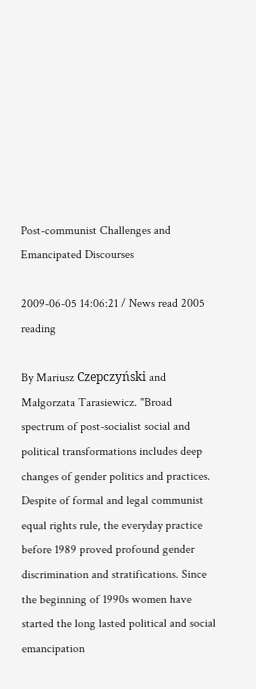Post-communist Challenges and Emancipated Discourses

2009-06-05 14:06:21 / News read 2005 reading

By Mariusz Czepczyński and Małgorzata Tarasiewicz. "Broad spectrum of post-socialist social and political transformations includes deep changes of gender politics and practices. Despite of formal and legal communist equal rights rule, the everyday practice before 1989 proved profound gender discrimination and stratifications. Since the beginning of 1990s women have started the long lasted political and social emancipation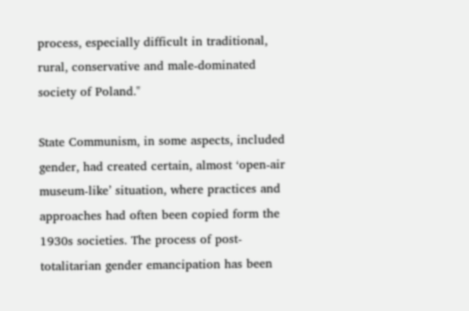process, especially difficult in traditional, rural, conservative and male-dominated society of Poland."

State Communism, in some aspects, included gender, had created certain, almost ‘open-air museum-like’ situation, where practices and approaches had often been copied form the 1930s societies. The process of post-totalitarian gender emancipation has been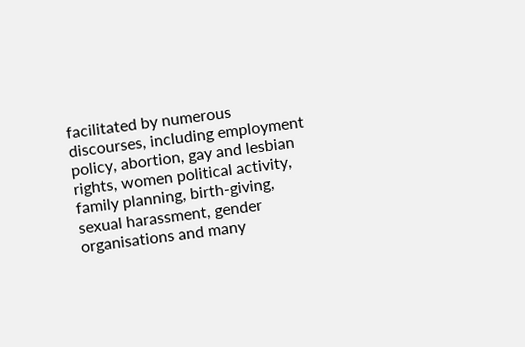facilitated by numerous discourses, including employment policy, abortion, gay and lesbian rights, women political activity, family planning, birth-giving, sexual harassment, gender organisations and many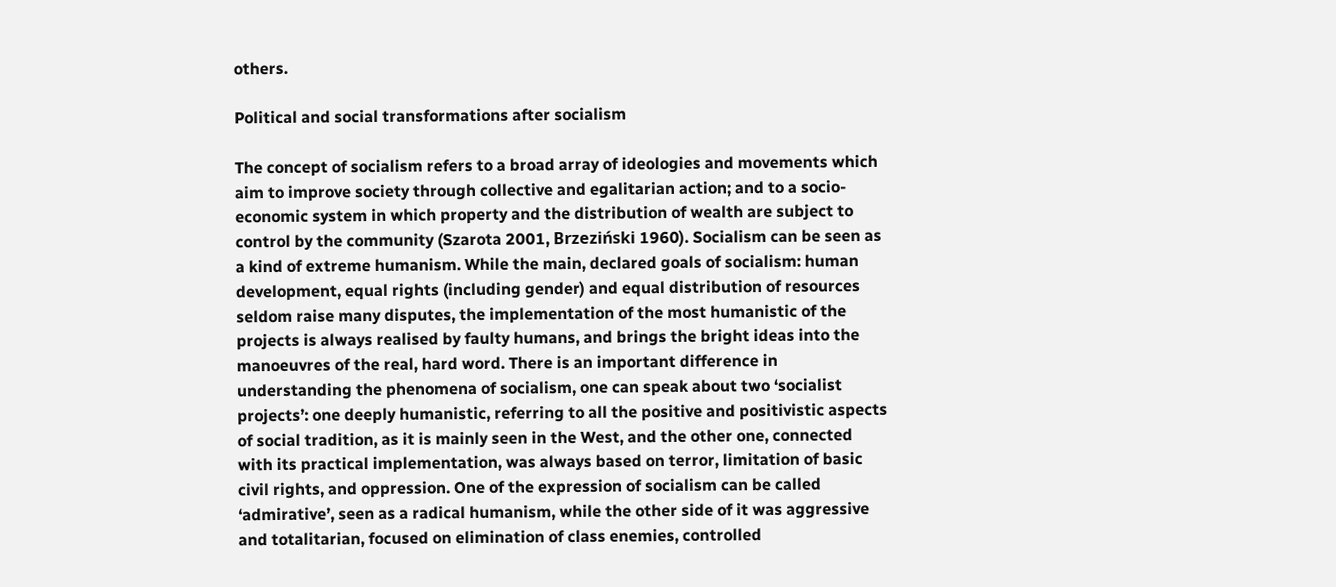others.

Political and social transformations after socialism

The concept of socialism refers to a broad array of ideologies and movements which aim to improve society through collective and egalitarian action; and to a socio-economic system in which property and the distribution of wealth are subject to control by the community (Szarota 2001, Brzeziński 1960). Socialism can be seen as a kind of extreme humanism. While the main, declared goals of socialism: human development, equal rights (including gender) and equal distribution of resources seldom raise many disputes, the implementation of the most humanistic of the projects is always realised by faulty humans, and brings the bright ideas into the manoeuvres of the real, hard word. There is an important difference in understanding the phenomena of socialism, one can speak about two ‘socialist projects’: one deeply humanistic, referring to all the positive and positivistic aspects of social tradition, as it is mainly seen in the West, and the other one, connected with its practical implementation, was always based on terror, limitation of basic civil rights, and oppression. One of the expression of socialism can be called ‘admirative’, seen as a radical humanism, while the other side of it was aggressive and totalitarian, focused on elimination of class enemies, controlled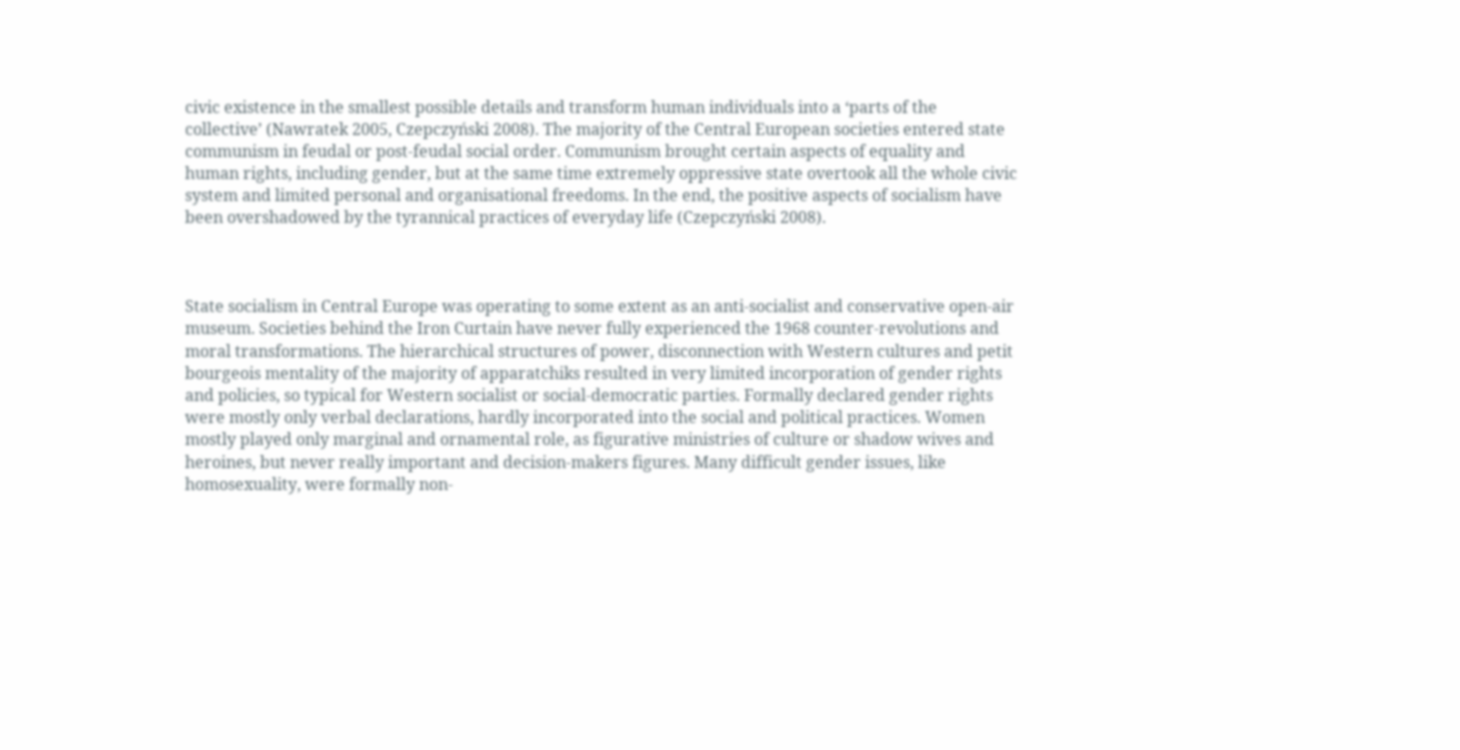civic existence in the smallest possible details and transform human individuals into a ‘parts of the collective’ (Nawratek 2005, Czepczyński 2008). The majority of the Central European societies entered state communism in feudal or post-feudal social order. Communism brought certain aspects of equality and human rights, including gender, but at the same time extremely oppressive state overtook all the whole civic system and limited personal and organisational freedoms. In the end, the positive aspects of socialism have been overshadowed by the tyrannical practices of everyday life (Czepczyński 2008).



State socialism in Central Europe was operating to some extent as an anti-socialist and conservative open-air museum. Societies behind the Iron Curtain have never fully experienced the 1968 counter-revolutions and moral transformations. The hierarchical structures of power, disconnection with Western cultures and petit bourgeois mentality of the majority of apparatchiks resulted in very limited incorporation of gender rights and policies, so typical for Western socialist or social-democratic parties. Formally declared gender rights were mostly only verbal declarations, hardly incorporated into the social and political practices. Women mostly played only marginal and ornamental role, as figurative ministries of culture or shadow wives and heroines, but never really important and decision-makers figures. Many difficult gender issues, like homosexuality, were formally non-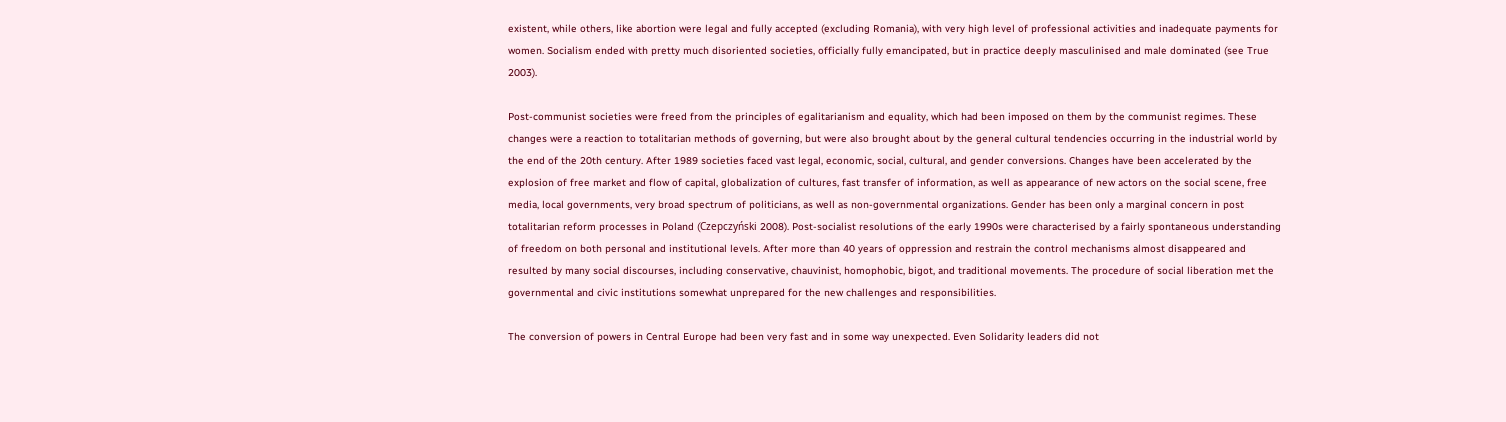existent, while others, like abortion were legal and fully accepted (excluding Romania), with very high level of professional activities and inadequate payments for women. Socialism ended with pretty much disoriented societies, officially fully emancipated, but in practice deeply masculinised and male dominated (see True 2003).

Post-communist societies were freed from the principles of egalitarianism and equality, which had been imposed on them by the communist regimes. These changes were a reaction to totalitarian methods of governing, but were also brought about by the general cultural tendencies occurring in the industrial world by the end of the 20th century. After 1989 societies faced vast legal, economic, social, cultural, and gender conversions. Changes have been accelerated by the explosion of free market and flow of capital, globalization of cultures, fast transfer of information, as well as appearance of new actors on the social scene, free media, local governments, very broad spectrum of politicians, as well as non-governmental organizations. Gender has been only a marginal concern in post totalitarian reform processes in Poland (Czepczyński 2008). Post-socialist resolutions of the early 1990s were characterised by a fairly spontaneous understanding of freedom on both personal and institutional levels. After more than 40 years of oppression and restrain the control mechanisms almost disappeared and resulted by many social discourses, including conservative, chauvinist, homophobic, bigot, and traditional movements. The procedure of social liberation met the governmental and civic institutions somewhat unprepared for the new challenges and responsibilities.

The conversion of powers in Central Europe had been very fast and in some way unexpected. Even Solidarity leaders did not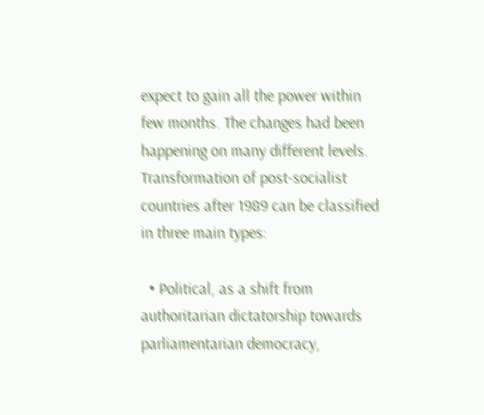expect to gain all the power within few months. The changes had been happening on many different levels. Transformation of post-socialist countries after 1989 can be classified in three main types:

  • Political, as a shift from authoritarian dictatorship towards parliamentarian democracy,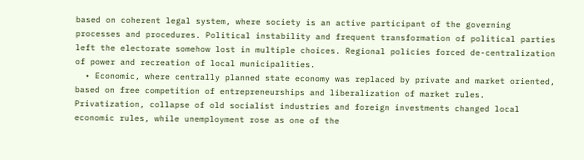based on coherent legal system, where society is an active participant of the governing processes and procedures. Political instability and frequent transformation of political parties left the electorate somehow lost in multiple choices. Regional policies forced de-centralization of power and recreation of local municipalities.
  • Economic, where centrally planned state economy was replaced by private and market oriented, based on free competition of entrepreneurships and liberalization of market rules. Privatization, collapse of old socialist industries and foreign investments changed local economic rules, while unemployment rose as one of the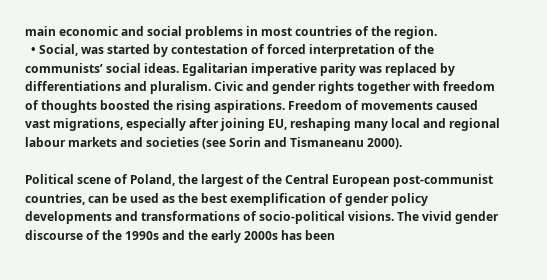main economic and social problems in most countries of the region.
  • Social, was started by contestation of forced interpretation of the communists’ social ideas. Egalitarian imperative parity was replaced by differentiations and pluralism. Civic and gender rights together with freedom of thoughts boosted the rising aspirations. Freedom of movements caused vast migrations, especially after joining EU, reshaping many local and regional labour markets and societies (see Sorin and Tismaneanu 2000).

Political scene of Poland, the largest of the Central European post-communist countries, can be used as the best exemplification of gender policy developments and transformations of socio-political visions. The vivid gender discourse of the 1990s and the early 2000s has been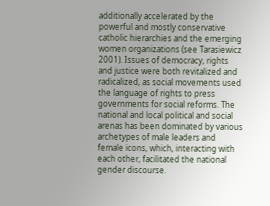additionally accelerated by the powerful and mostly conservative catholic hierarchies and the emerging women organizations (see Tarasiewicz 2001). Issues of democracy, rights and justice were both revitalized and radicalized, as social movements used the language of rights to press governments for social reforms. The national and local political and social arenas has been dominated by various archetypes of male leaders and female icons, which, interacting with each other, facilitated the national gender discourse.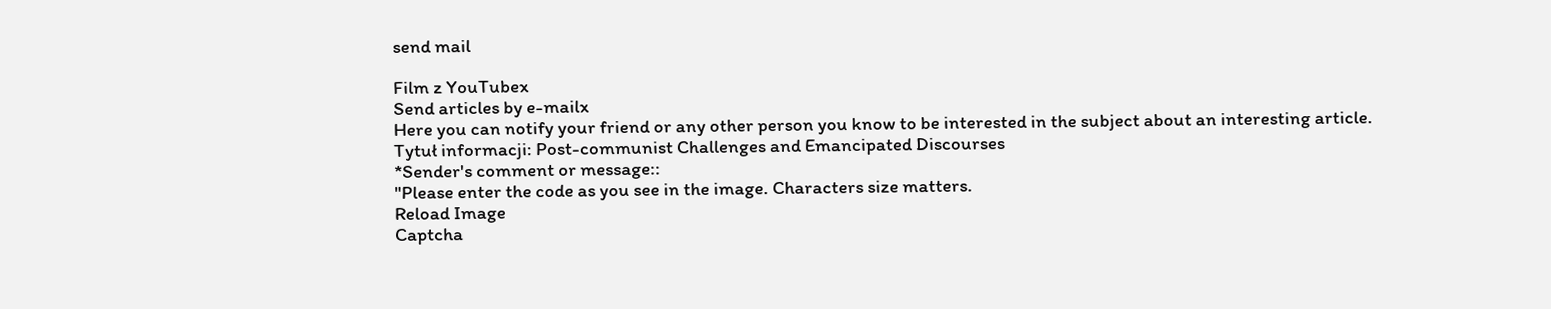send mail

Film z YouTubex
Send articles by e-mailx
Here you can notify your friend or any other person you know to be interested in the subject about an interesting article.
Tytuł informacji: Post-communist Challenges and Emancipated Discourses
*Sender's comment or message::
"Please enter the code as you see in the image. Characters size matters.
Reload Image
Captcha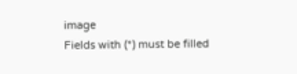image
Fields with (*) must be filled